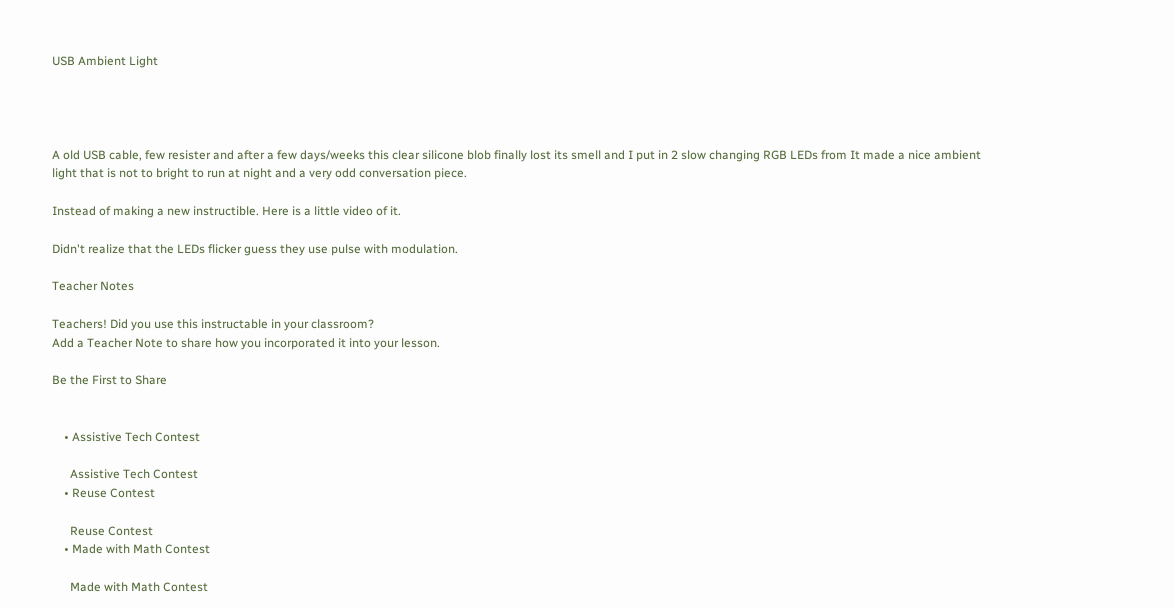USB Ambient Light




A old USB cable, few resister and after a few days/weeks this clear silicone blob finally lost its smell and I put in 2 slow changing RGB LEDs from It made a nice ambient light that is not to bright to run at night and a very odd conversation piece.

Instead of making a new instructible. Here is a little video of it.

Didn't realize that the LEDs flicker guess they use pulse with modulation.

Teacher Notes

Teachers! Did you use this instructable in your classroom?
Add a Teacher Note to share how you incorporated it into your lesson.

Be the First to Share


    • Assistive Tech Contest

      Assistive Tech Contest
    • Reuse Contest

      Reuse Contest
    • Made with Math Contest

      Made with Math Contest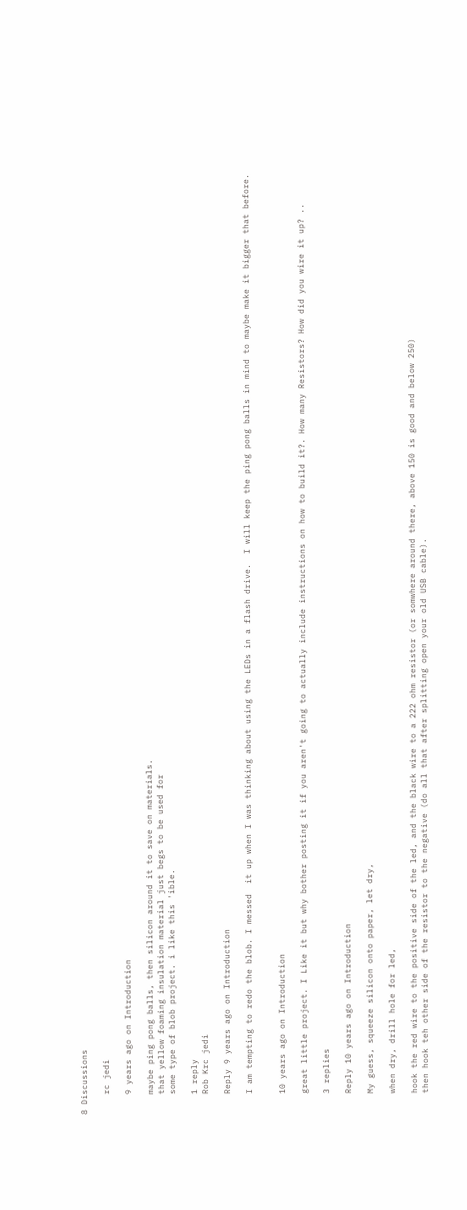8 Discussions

    rc jedi

    9 years ago on Introduction

    maybe ping pong balls, then silicon around it to save on materials.
    that yellow foaming insulation material just begs to be used for
    some type of blob project. i like this 'ible.

    1 reply
    Rob Krc jedi

    Reply 9 years ago on Introduction

    I am tempting to redo the blob. I messed  it up when I was thinking about using the LEDs in a flash drive.  I will keep the ping pong balls in mind to maybe make it bigger that before.


    10 years ago on Introduction

    great little project. I Like it but why bother posting it if you aren't going to actually include instructions on how to build it?. How many Resistors? How did you wire it up? ..

    3 replies

    Reply 10 years ago on Introduction

    My guess, squeeze silicon onto paper, let dry,

    when dry, drill hole for led,

    hook the red wire to the positive side of the led, and the black wire to a 222 ohm resistor (or somwhere around there, above 150 is good and below 250)
    then hook teh other side of the resistor to the negative (do all that after splitting open your old USB cable).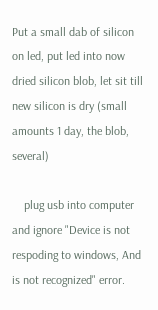Put a small dab of silicon on led, put led into now dried silicon blob, let sit till new silicon is dry (small amounts 1 day, the blob, several)

    plug usb into computer and ignore "Device is not respoding to windows, And is not recognized" error.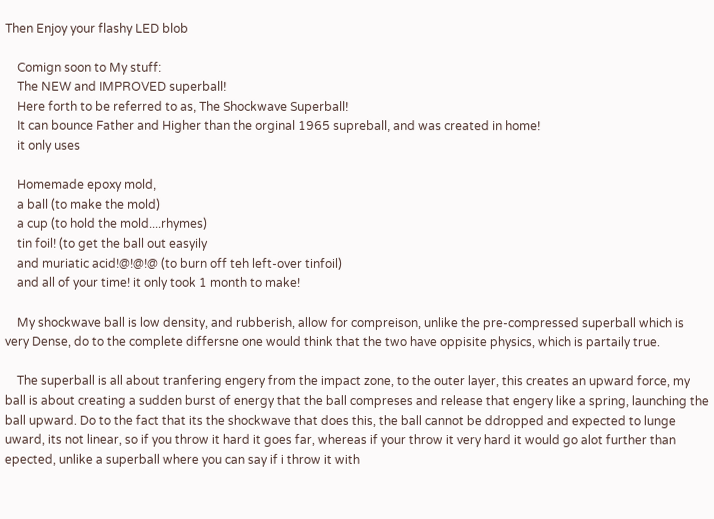Then Enjoy your flashy LED blob

    Comign soon to My stuff:
    The NEW and IMPROVED superball!
    Here forth to be referred to as, The Shockwave Superball!
    It can bounce Father and Higher than the orginal 1965 supreball, and was created in home!
    it only uses

    Homemade epoxy mold,
    a ball (to make the mold)
    a cup (to hold the mold....rhymes)
    tin foil! (to get the ball out easyily
    and muriatic acid!@!@!@ (to burn off teh left-over tinfoil)
    and all of your time! it only took 1 month to make!

    My shockwave ball is low density, and rubberish, allow for compreison, unlike the pre-compressed superball which is very Dense, do to the complete differsne one would think that the two have oppisite physics, which is partaily true.

    The superball is all about tranfering engery from the impact zone, to the outer layer, this creates an upward force, my ball is about creating a sudden burst of energy that the ball compreses and release that engery like a spring, launching the ball upward. Do to the fact that its the shockwave that does this, the ball cannot be ddropped and expected to lunge uward, its not linear, so if you throw it hard it goes far, whereas if your throw it very hard it would go alot further than epected, unlike a superball where you can say if i throw it with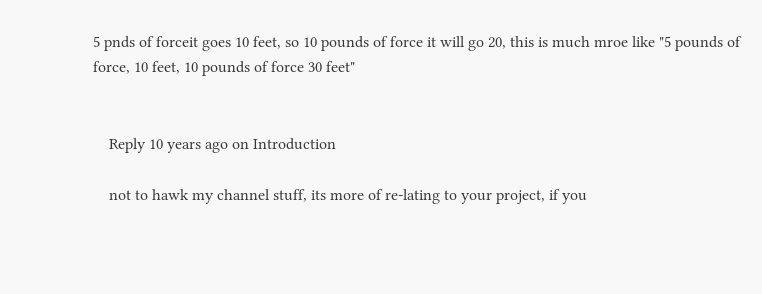5 pnds of forceit goes 10 feet, so 10 pounds of force it will go 20, this is much mroe like "5 pounds of force, 10 feet, 10 pounds of force 30 feet"


    Reply 10 years ago on Introduction

    not to hawk my channel stuff, its more of re-lating to your project, if you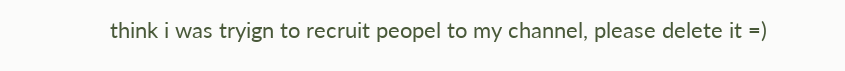think i was tryign to recruit peopel to my channel, please delete it =)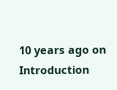10 years ago on Introduction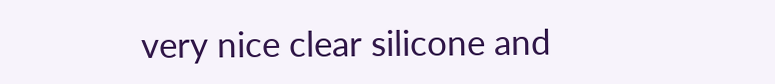very nice clear silicone and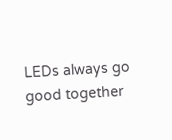LEDs always go good together